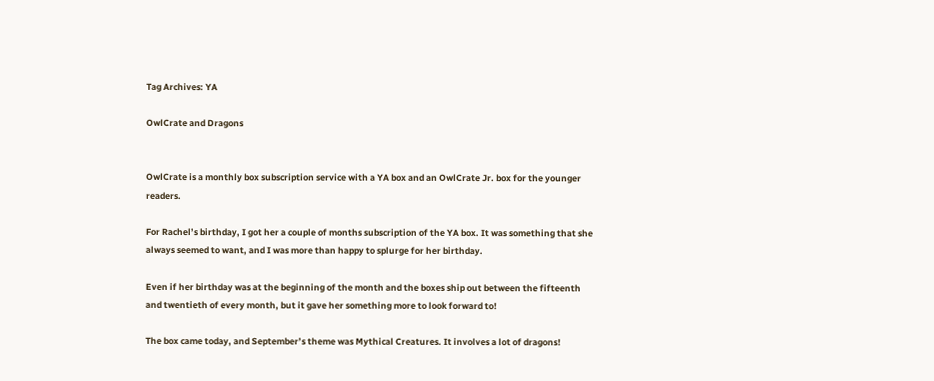Tag Archives: YA

OwlCrate and Dragons


OwlCrate is a monthly box subscription service with a YA box and an OwlCrate Jr. box for the younger readers.

For Rachel’s birthday, I got her a couple of months subscription of the YA box. It was something that she always seemed to want, and I was more than happy to splurge for her birthday.

Even if her birthday was at the beginning of the month and the boxes ship out between the fifteenth and twentieth of every month, but it gave her something more to look forward to!

The box came today, and September’s theme was Mythical Creatures. It involves a lot of dragons!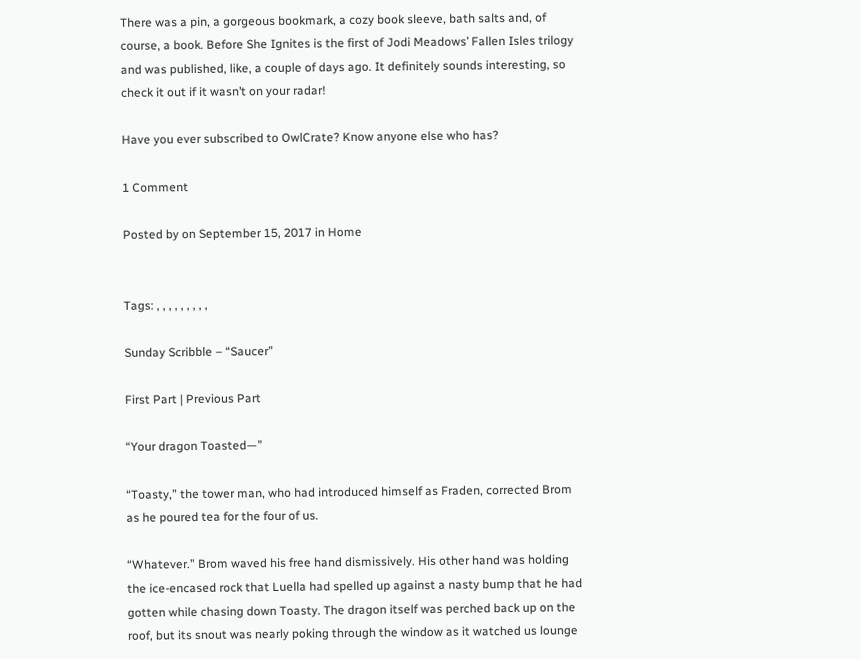There was a pin, a gorgeous bookmark, a cozy book sleeve, bath salts and, of course, a book. Before She Ignites is the first of Jodi Meadows’ Fallen Isles trilogy and was published, like, a couple of days ago. It definitely sounds interesting, so check it out if it wasn’t on your radar!

Have you ever subscribed to OwlCrate? Know anyone else who has?

1 Comment

Posted by on September 15, 2017 in Home


Tags: , , , , , , , , ,

Sunday Scribble – “Saucer”

First Part | Previous Part

“Your dragon Toasted—”

“Toasty,” the tower man, who had introduced himself as Fraden, corrected Brom as he poured tea for the four of us.

“Whatever.” Brom waved his free hand dismissively. His other hand was holding the ice-encased rock that Luella had spelled up against a nasty bump that he had gotten while chasing down Toasty. The dragon itself was perched back up on the roof, but its snout was nearly poking through the window as it watched us lounge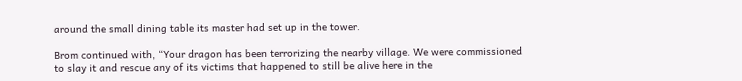around the small dining table its master had set up in the tower.

Brom continued with, “Your dragon has been terrorizing the nearby village. We were commissioned to slay it and rescue any of its victims that happened to still be alive here in the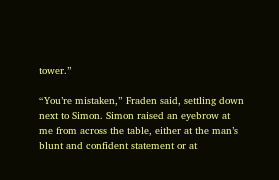tower.”

“You’re mistaken,” Fraden said, settling down next to Simon. Simon raised an eyebrow at me from across the table, either at the man’s blunt and confident statement or at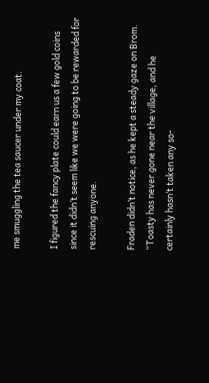me smuggling the tea saucer under my coat.

I figured the fancy plate could earn us a few gold coins since it didn’t seem like we were going to be rewarded for rescuing anyone.

Fraden didn’t notice, as he kept a steady gaze on Brom. “Toasty has never gone near the village, and he certainly hasn’t taken any so-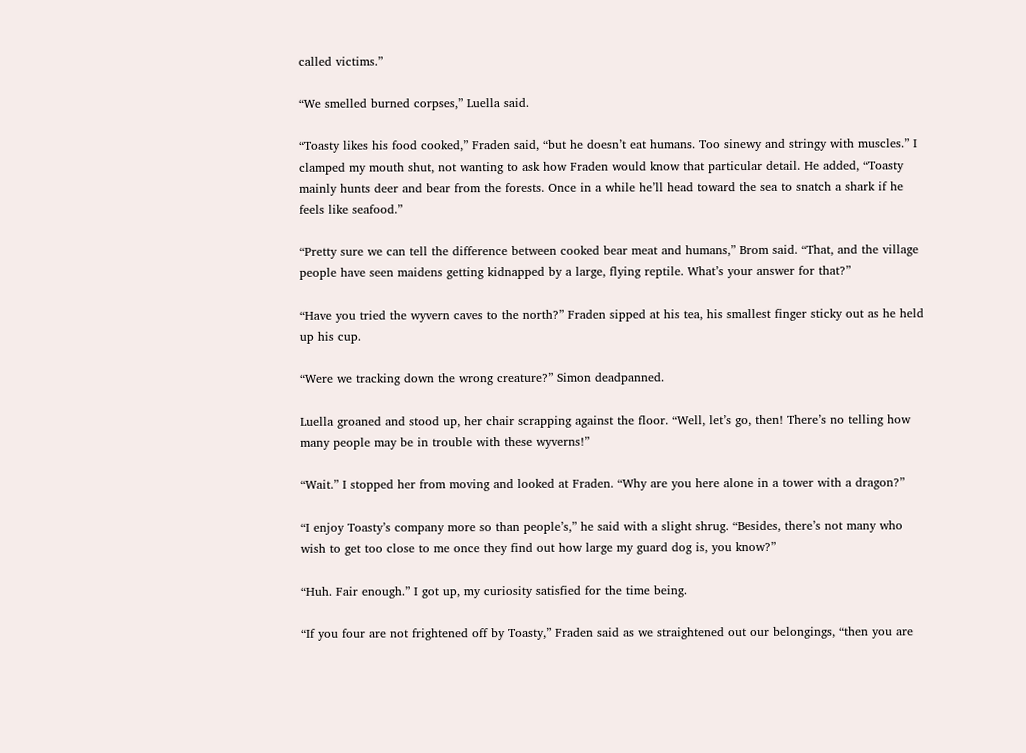called victims.”

“We smelled burned corpses,” Luella said.

“Toasty likes his food cooked,” Fraden said, “but he doesn’t eat humans. Too sinewy and stringy with muscles.” I clamped my mouth shut, not wanting to ask how Fraden would know that particular detail. He added, “Toasty mainly hunts deer and bear from the forests. Once in a while he’ll head toward the sea to snatch a shark if he feels like seafood.”

“Pretty sure we can tell the difference between cooked bear meat and humans,” Brom said. “That, and the village people have seen maidens getting kidnapped by a large, flying reptile. What’s your answer for that?”

“Have you tried the wyvern caves to the north?” Fraden sipped at his tea, his smallest finger sticky out as he held up his cup.

“Were we tracking down the wrong creature?” Simon deadpanned.

Luella groaned and stood up, her chair scrapping against the floor. “Well, let’s go, then! There’s no telling how many people may be in trouble with these wyverns!”

“Wait.” I stopped her from moving and looked at Fraden. “Why are you here alone in a tower with a dragon?”

“I enjoy Toasty’s company more so than people’s,” he said with a slight shrug. “Besides, there’s not many who wish to get too close to me once they find out how large my guard dog is, you know?”

“Huh. Fair enough.” I got up, my curiosity satisfied for the time being.

“If you four are not frightened off by Toasty,” Fraden said as we straightened out our belongings, “then you are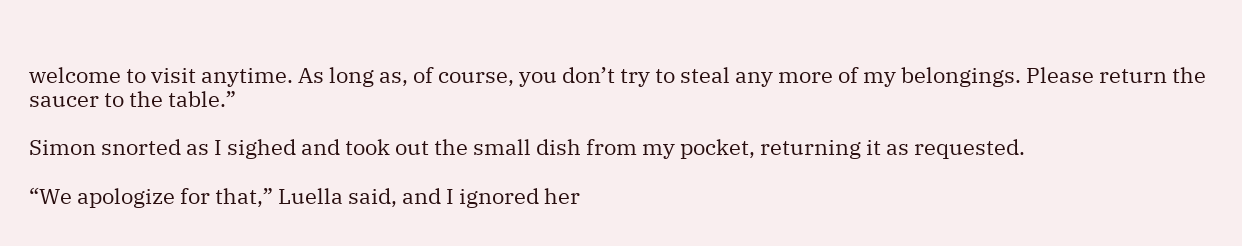welcome to visit anytime. As long as, of course, you don’t try to steal any more of my belongings. Please return the saucer to the table.”

Simon snorted as I sighed and took out the small dish from my pocket, returning it as requested.

“We apologize for that,” Luella said, and I ignored her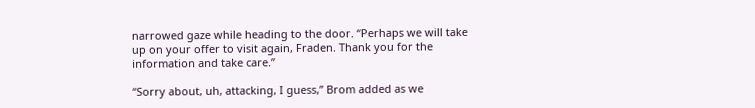narrowed gaze while heading to the door. “Perhaps we will take up on your offer to visit again, Fraden. Thank you for the information and take care.”

“Sorry about, uh, attacking, I guess,” Brom added as we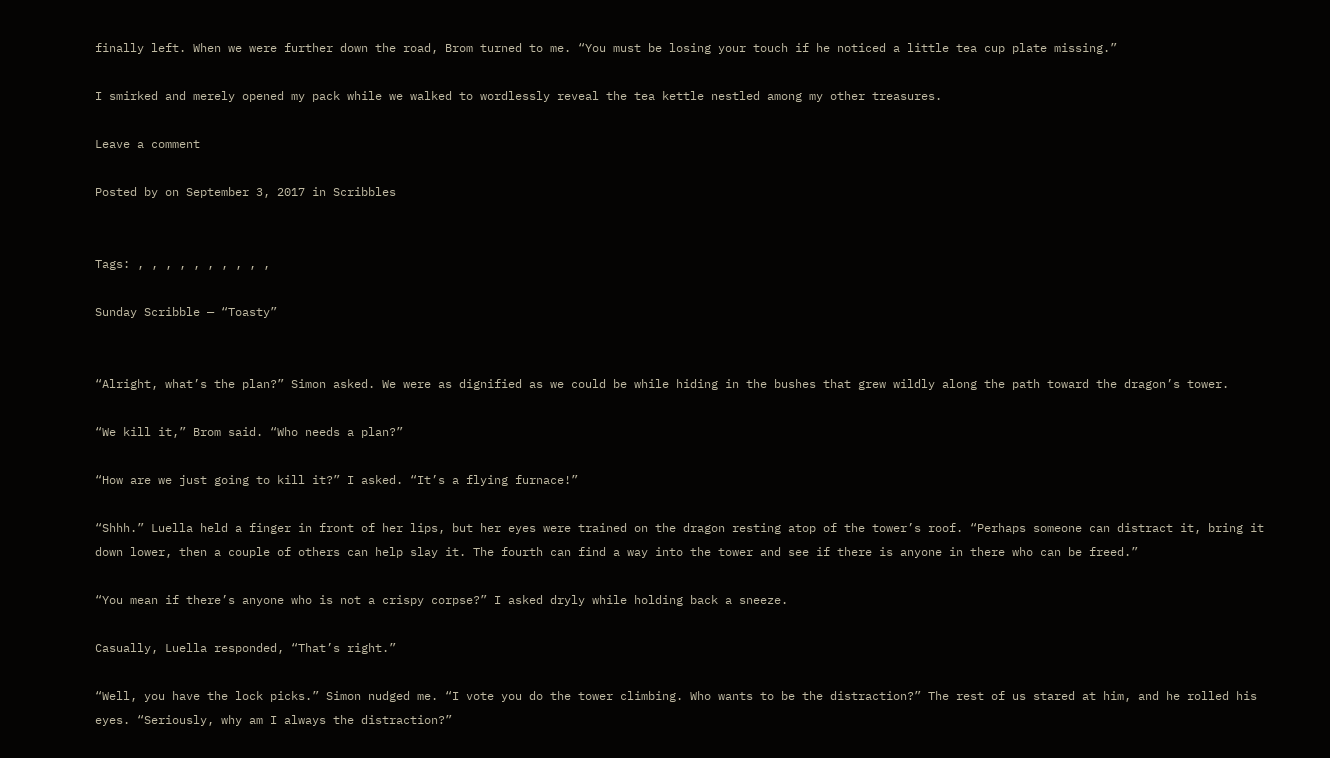finally left. When we were further down the road, Brom turned to me. “You must be losing your touch if he noticed a little tea cup plate missing.”

I smirked and merely opened my pack while we walked to wordlessly reveal the tea kettle nestled among my other treasures.

Leave a comment

Posted by on September 3, 2017 in Scribbles


Tags: , , , , , , , , , ,

Sunday Scribble — “Toasty”


“Alright, what’s the plan?” Simon asked. We were as dignified as we could be while hiding in the bushes that grew wildly along the path toward the dragon’s tower.

“We kill it,” Brom said. “Who needs a plan?”

“How are we just going to kill it?” I asked. “It’s a flying furnace!”

“Shhh.” Luella held a finger in front of her lips, but her eyes were trained on the dragon resting atop of the tower’s roof. “Perhaps someone can distract it, bring it down lower, then a couple of others can help slay it. The fourth can find a way into the tower and see if there is anyone in there who can be freed.”

“You mean if there’s anyone who is not a crispy corpse?” I asked dryly while holding back a sneeze.

Casually, Luella responded, “That’s right.”

“Well, you have the lock picks.” Simon nudged me. “I vote you do the tower climbing. Who wants to be the distraction?” The rest of us stared at him, and he rolled his eyes. “Seriously, why am I always the distraction?”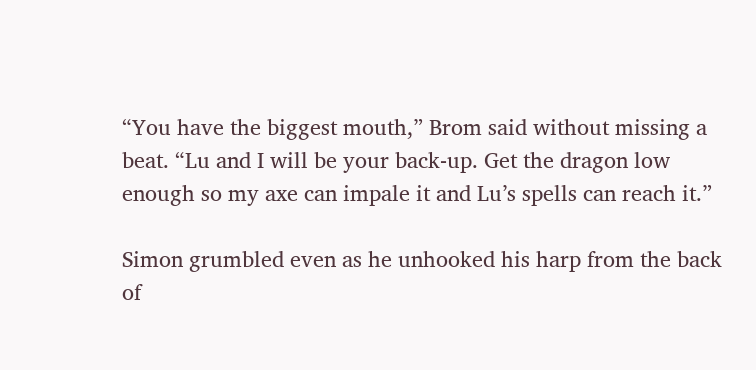“You have the biggest mouth,” Brom said without missing a beat. “Lu and I will be your back-up. Get the dragon low enough so my axe can impale it and Lu’s spells can reach it.”

Simon grumbled even as he unhooked his harp from the back of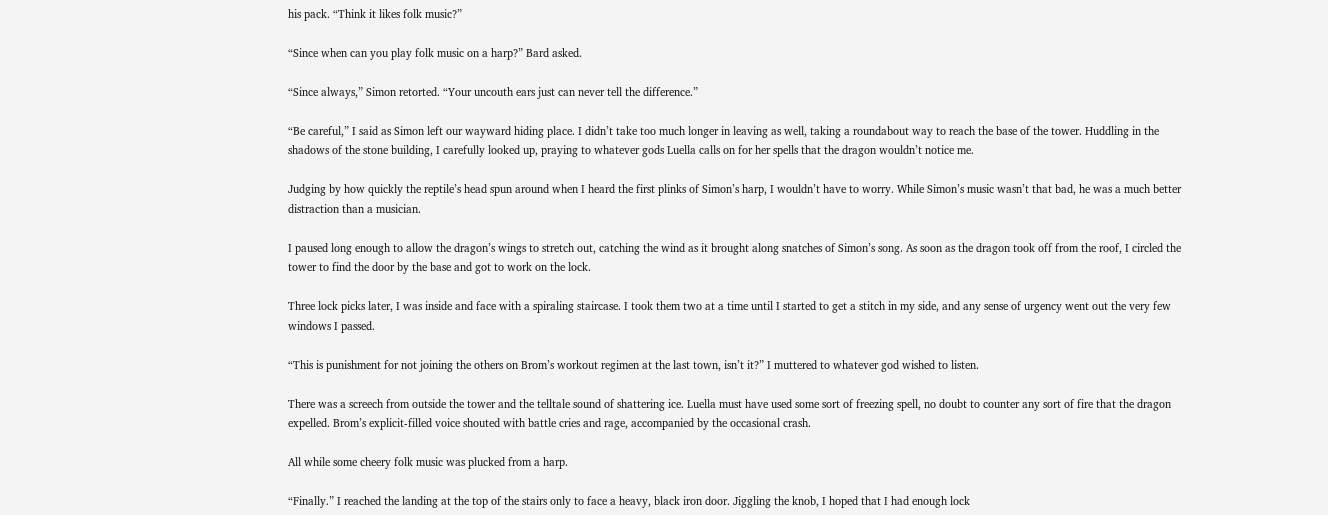his pack. “Think it likes folk music?”

“Since when can you play folk music on a harp?” Bard asked.

“Since always,” Simon retorted. “Your uncouth ears just can never tell the difference.”

“Be careful,” I said as Simon left our wayward hiding place. I didn’t take too much longer in leaving as well, taking a roundabout way to reach the base of the tower. Huddling in the shadows of the stone building, I carefully looked up, praying to whatever gods Luella calls on for her spells that the dragon wouldn’t notice me.

Judging by how quickly the reptile’s head spun around when I heard the first plinks of Simon’s harp, I wouldn’t have to worry. While Simon’s music wasn’t that bad, he was a much better distraction than a musician.

I paused long enough to allow the dragon’s wings to stretch out, catching the wind as it brought along snatches of Simon’s song. As soon as the dragon took off from the roof, I circled the tower to find the door by the base and got to work on the lock.

Three lock picks later, I was inside and face with a spiraling staircase. I took them two at a time until I started to get a stitch in my side, and any sense of urgency went out the very few windows I passed.

“This is punishment for not joining the others on Brom’s workout regimen at the last town, isn’t it?” I muttered to whatever god wished to listen.

There was a screech from outside the tower and the telltale sound of shattering ice. Luella must have used some sort of freezing spell, no doubt to counter any sort of fire that the dragon expelled. Brom’s explicit-filled voice shouted with battle cries and rage, accompanied by the occasional crash.

All while some cheery folk music was plucked from a harp.

“Finally.” I reached the landing at the top of the stairs only to face a heavy, black iron door. Jiggling the knob, I hoped that I had enough lock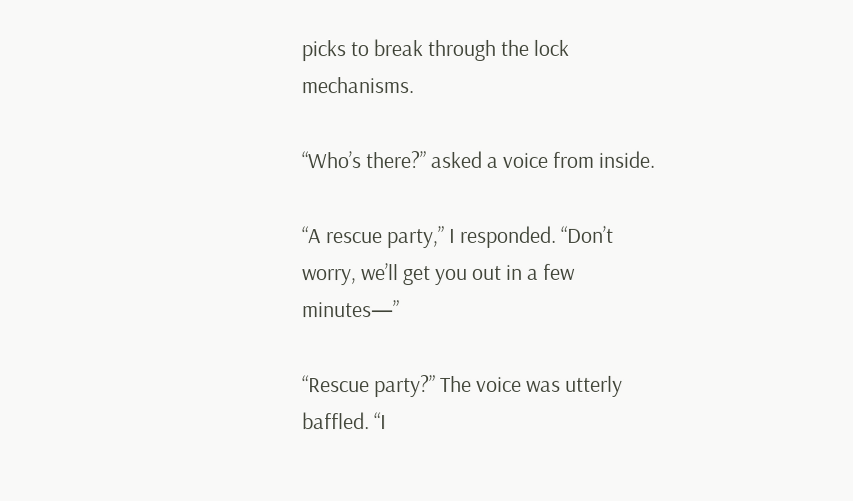picks to break through the lock mechanisms.

“Who’s there?” asked a voice from inside.

“A rescue party,” I responded. “Don’t worry, we’ll get you out in a few minutes—”

“Rescue party?” The voice was utterly baffled. “I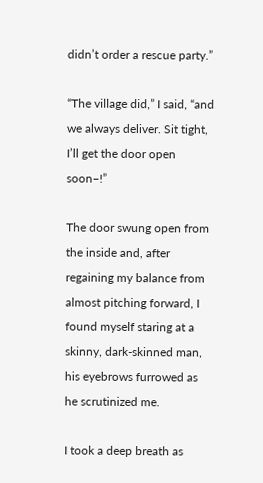didn’t order a rescue party.”

“The village did,” I said, “and we always deliver. Sit tight, I’ll get the door open soon–!”

The door swung open from the inside and, after regaining my balance from almost pitching forward, I found myself staring at a skinny, dark-skinned man, his eyebrows furrowed as he scrutinized me.

I took a deep breath as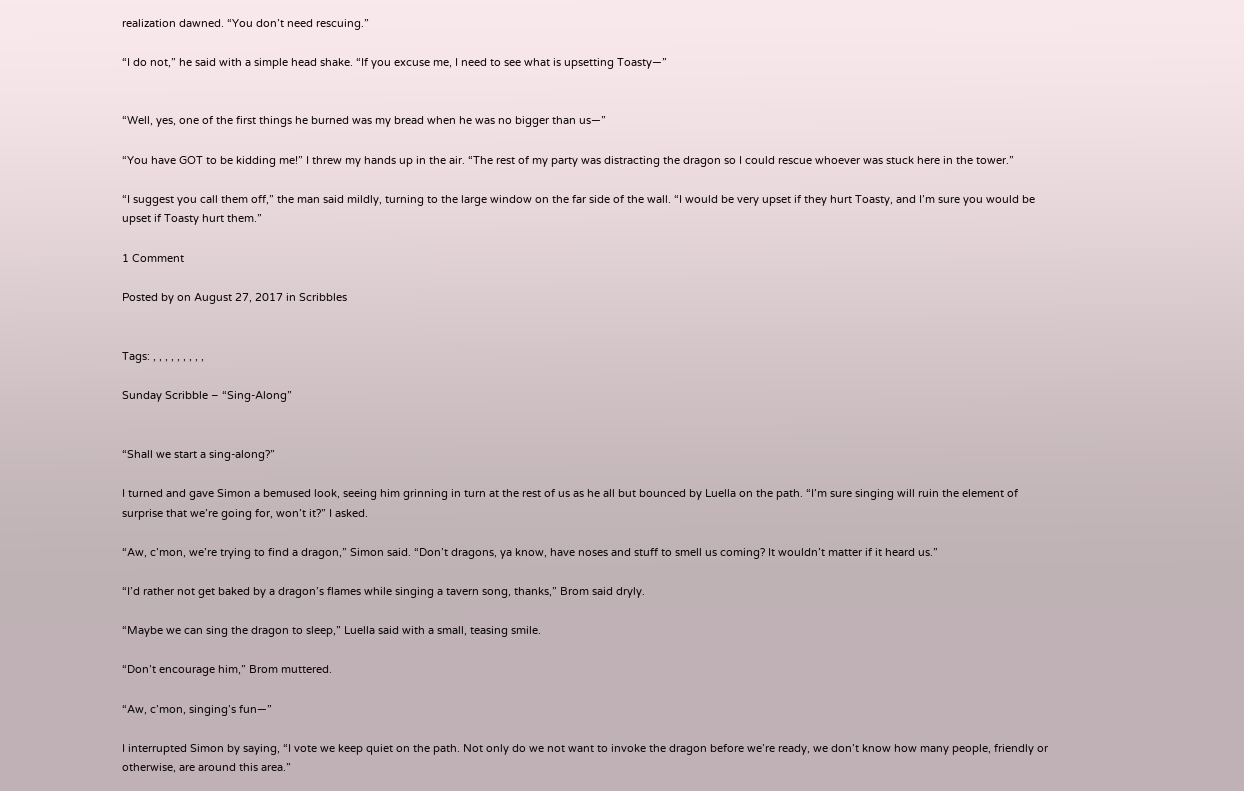realization dawned. “You don’t need rescuing.”

“I do not,” he said with a simple head shake. “If you excuse me, I need to see what is upsetting Toasty—”


“Well, yes, one of the first things he burned was my bread when he was no bigger than us—”

“You have GOT to be kidding me!” I threw my hands up in the air. “The rest of my party was distracting the dragon so I could rescue whoever was stuck here in the tower.”

“I suggest you call them off,” the man said mildly, turning to the large window on the far side of the wall. “I would be very upset if they hurt Toasty, and I’m sure you would be upset if Toasty hurt them.”

1 Comment

Posted by on August 27, 2017 in Scribbles


Tags: , , , , , , , , ,

Sunday Scribble – “Sing-Along”


“Shall we start a sing-along?”

I turned and gave Simon a bemused look, seeing him grinning in turn at the rest of us as he all but bounced by Luella on the path. “I’m sure singing will ruin the element of surprise that we’re going for, won’t it?” I asked.

“Aw, c’mon, we’re trying to find a dragon,” Simon said. “Don’t dragons, ya know, have noses and stuff to smell us coming? It wouldn’t matter if it heard us.”

“I’d rather not get baked by a dragon’s flames while singing a tavern song, thanks,” Brom said dryly.

“Maybe we can sing the dragon to sleep,” Luella said with a small, teasing smile.

“Don’t encourage him,” Brom muttered.

“Aw, c’mon, singing’s fun—”

I interrupted Simon by saying, “I vote we keep quiet on the path. Not only do we not want to invoke the dragon before we’re ready, we don’t know how many people, friendly or otherwise, are around this area.”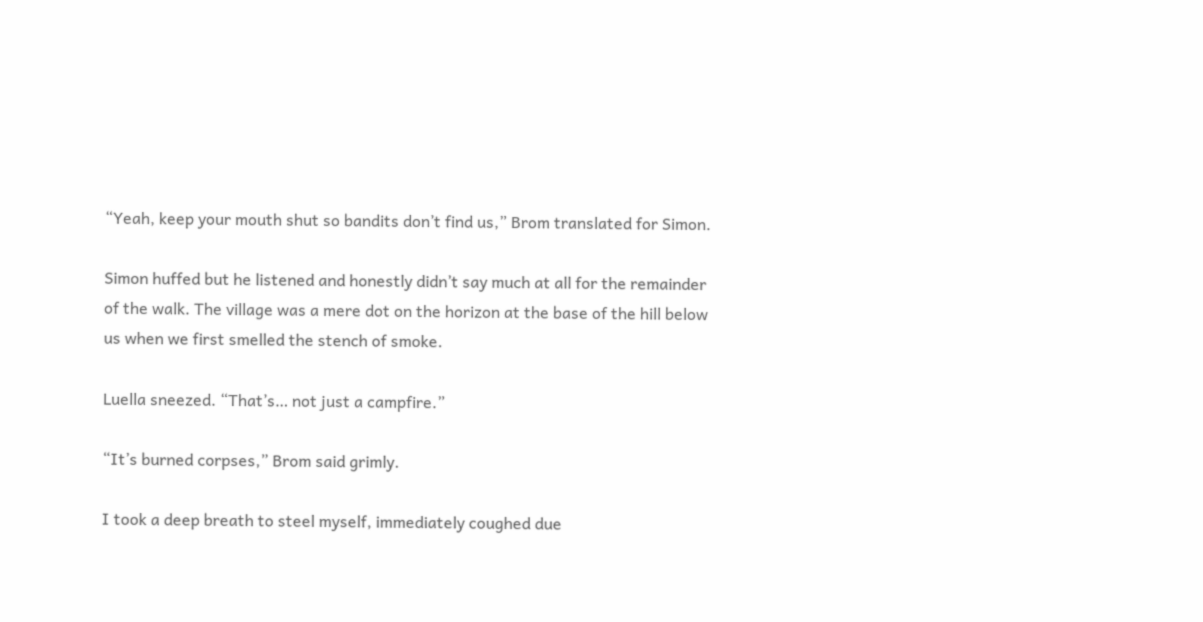“Yeah, keep your mouth shut so bandits don’t find us,” Brom translated for Simon.

Simon huffed but he listened and honestly didn’t say much at all for the remainder of the walk. The village was a mere dot on the horizon at the base of the hill below us when we first smelled the stench of smoke.

Luella sneezed. “That’s… not just a campfire.”

“It’s burned corpses,” Brom said grimly.

I took a deep breath to steel myself, immediately coughed due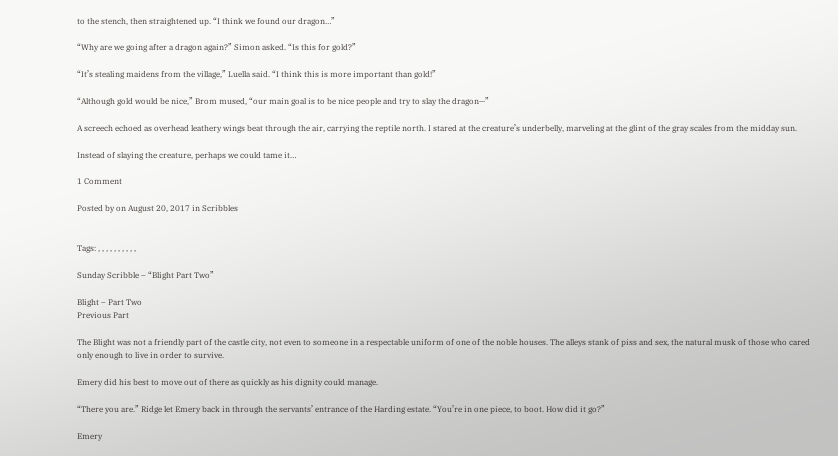to the stench, then straightened up. “I think we found our dragon…”

“Why are we going after a dragon again?” Simon asked. “Is this for gold?”

“It’s stealing maidens from the village,” Luella said. “I think this is more important than gold!”

“Although gold would be nice,” Brom mused, “our main goal is to be nice people and try to slay the dragon—”

A screech echoed as overhead leathery wings beat through the air, carrying the reptile north. I stared at the creature’s underbelly, marveling at the glint of the gray scales from the midday sun.

Instead of slaying the creature, perhaps we could tame it…

1 Comment

Posted by on August 20, 2017 in Scribbles


Tags: , , , , , , , , , ,

Sunday Scribble – “Blight Part Two”

Blight – Part Two
Previous Part

The Blight was not a friendly part of the castle city, not even to someone in a respectable uniform of one of the noble houses. The alleys stank of piss and sex, the natural musk of those who cared only enough to live in order to survive.

Emery did his best to move out of there as quickly as his dignity could manage.

“There you are.” Ridge let Emery back in through the servants’ entrance of the Harding estate. “You’re in one piece, to boot. How did it go?”

Emery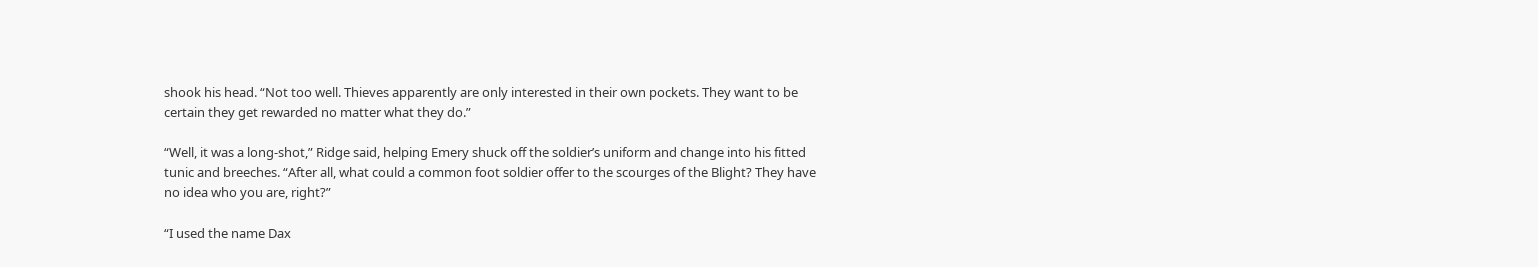shook his head. “Not too well. Thieves apparently are only interested in their own pockets. They want to be certain they get rewarded no matter what they do.”

“Well, it was a long-shot,” Ridge said, helping Emery shuck off the soldier’s uniform and change into his fitted tunic and breeches. “After all, what could a common foot soldier offer to the scourges of the Blight? They have no idea who you are, right?”

“I used the name Dax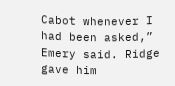Cabot whenever I had been asked,” Emery said. Ridge gave him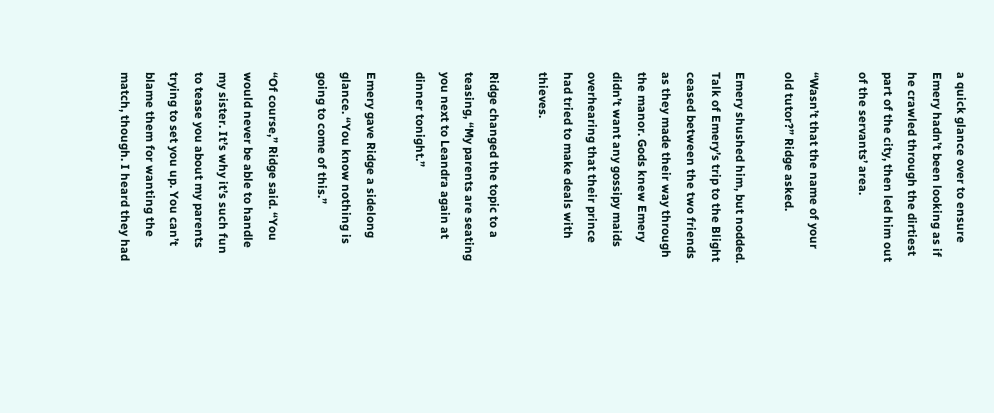a quick glance over to ensure Emery hadn’t been looking as if he crawled through the dirtiest part of the city, then led him out of the servants’ area.

“Wasn’t that the name of your old tutor?” Ridge asked.

Emery shushed him, but nodded. Talk of Emery’s trip to the Blight ceased between the two friends as they made their way through the manor. Gods knew Emery didn’t want any gossipy maids overhearing that their prince had tried to make deals with thieves.

Ridge changed the topic to a teasing, “My parents are seating you next to Leandra again at dinner tonight.”

Emery gave Ridge a sidelong glance. “You know nothing is going to come of this.”

“Of course,” Ridge said. “You would never be able to handle my sister. It’s why it’s such fun to tease you about my parents trying to set you up. You can’t blame them for wanting the match, though. I heard they had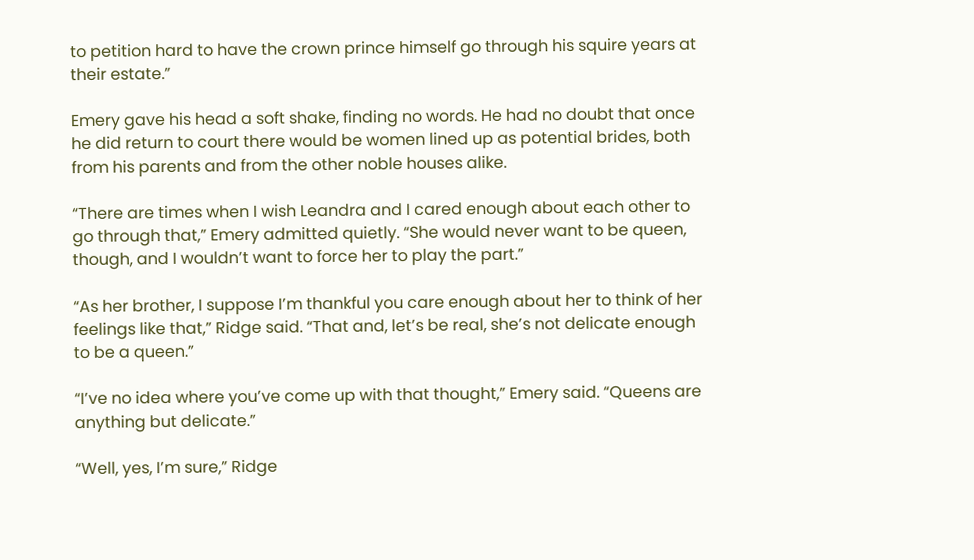to petition hard to have the crown prince himself go through his squire years at their estate.”

Emery gave his head a soft shake, finding no words. He had no doubt that once he did return to court there would be women lined up as potential brides, both from his parents and from the other noble houses alike.

“There are times when I wish Leandra and I cared enough about each other to go through that,” Emery admitted quietly. “She would never want to be queen, though, and I wouldn’t want to force her to play the part.”

“As her brother, I suppose I’m thankful you care enough about her to think of her feelings like that,” Ridge said. “That and, let’s be real, she’s not delicate enough to be a queen.”

“I’ve no idea where you’ve come up with that thought,” Emery said. “Queens are anything but delicate.”

“Well, yes, I’m sure,” Ridge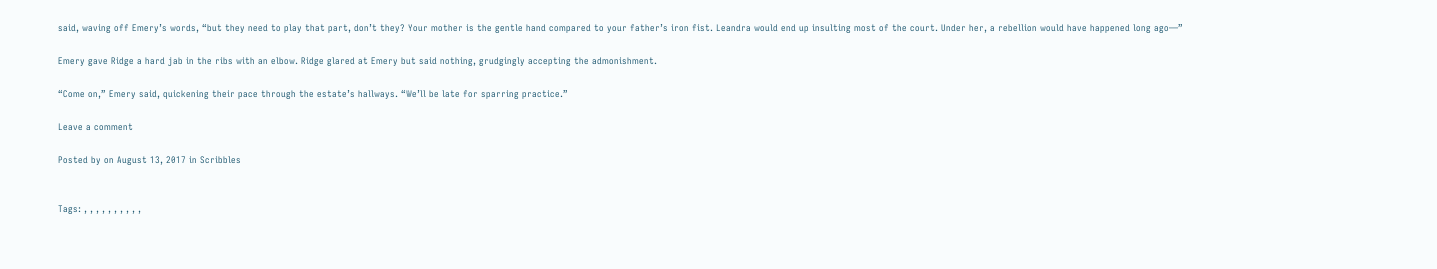said, waving off Emery’s words, “but they need to play that part, don’t they? Your mother is the gentle hand compared to your father’s iron fist. Leandra would end up insulting most of the court. Under her, a rebellion would have happened long ago—”

Emery gave Ridge a hard jab in the ribs with an elbow. Ridge glared at Emery but said nothing, grudgingly accepting the admonishment.

“Come on,” Emery said, quickening their pace through the estate’s hallways. “We’ll be late for sparring practice.”

Leave a comment

Posted by on August 13, 2017 in Scribbles


Tags: , , , , , , , , , ,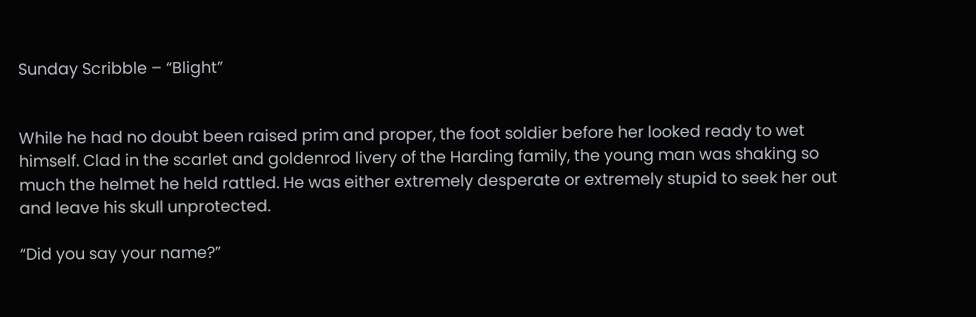Sunday Scribble – “Blight”


While he had no doubt been raised prim and proper, the foot soldier before her looked ready to wet himself. Clad in the scarlet and goldenrod livery of the Harding family, the young man was shaking so much the helmet he held rattled. He was either extremely desperate or extremely stupid to seek her out and leave his skull unprotected.

“Did you say your name?”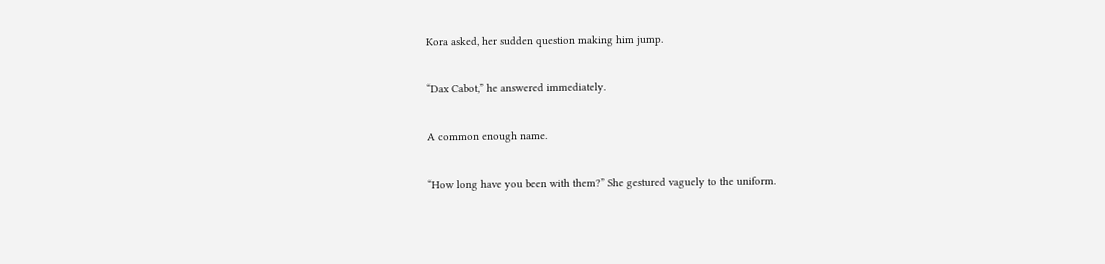Kora asked, her sudden question making him jump.

“Dax Cabot,” he answered immediately.

A common enough name.

“How long have you been with them?” She gestured vaguely to the uniform.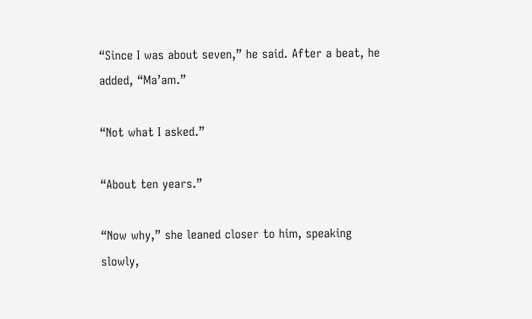“Since I was about seven,” he said. After a beat, he added, “Ma’am.”

“Not what I asked.”

“About ten years.”

“Now why,” she leaned closer to him, speaking slowly,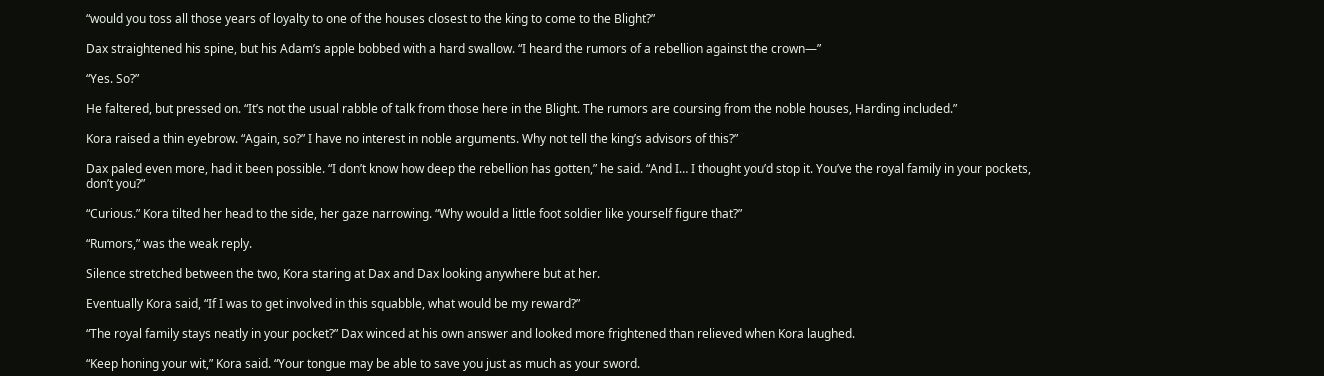“would you toss all those years of loyalty to one of the houses closest to the king to come to the Blight?”

Dax straightened his spine, but his Adam’s apple bobbed with a hard swallow. “I heard the rumors of a rebellion against the crown—”

“Yes. So?”

He faltered, but pressed on. “It’s not the usual rabble of talk from those here in the Blight. The rumors are coursing from the noble houses, Harding included.”

Kora raised a thin eyebrow. “Again, so?” I have no interest in noble arguments. Why not tell the king’s advisors of this?”

Dax paled even more, had it been possible. “I don’t know how deep the rebellion has gotten,” he said. “And I… I thought you’d stop it. You’ve the royal family in your pockets, don’t you?”

“Curious.” Kora tilted her head to the side, her gaze narrowing. “Why would a little foot soldier like yourself figure that?”

“Rumors,” was the weak reply.

Silence stretched between the two, Kora staring at Dax and Dax looking anywhere but at her.

Eventually Kora said, “If I was to get involved in this squabble, what would be my reward?”

“The royal family stays neatly in your pocket?” Dax winced at his own answer and looked more frightened than relieved when Kora laughed.

“Keep honing your wit,” Kora said. “Your tongue may be able to save you just as much as your sword.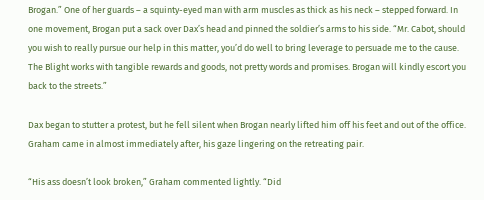Brogan.” One of her guards – a squinty-eyed man with arm muscles as thick as his neck – stepped forward. In one movement, Brogan put a sack over Dax’s head and pinned the soldier’s arms to his side. “Mr. Cabot, should you wish to really pursue our help in this matter, you’d do well to bring leverage to persuade me to the cause. The Blight works with tangible rewards and goods, not pretty words and promises. Brogan will kindly escort you back to the streets.”

Dax began to stutter a protest, but he fell silent when Brogan nearly lifted him off his feet and out of the office. Graham came in almost immediately after, his gaze lingering on the retreating pair.

“His ass doesn’t look broken,” Graham commented lightly. “Did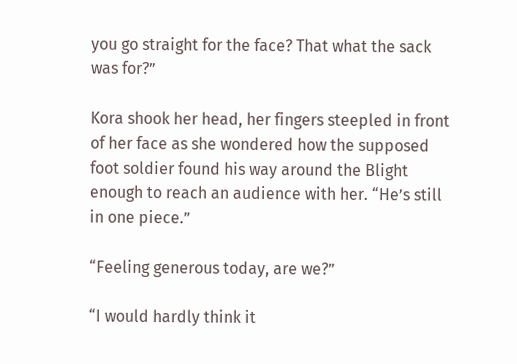you go straight for the face? That what the sack was for?”

Kora shook her head, her fingers steepled in front of her face as she wondered how the supposed foot soldier found his way around the Blight enough to reach an audience with her. “He’s still in one piece.”

“Feeling generous today, are we?”

“I would hardly think it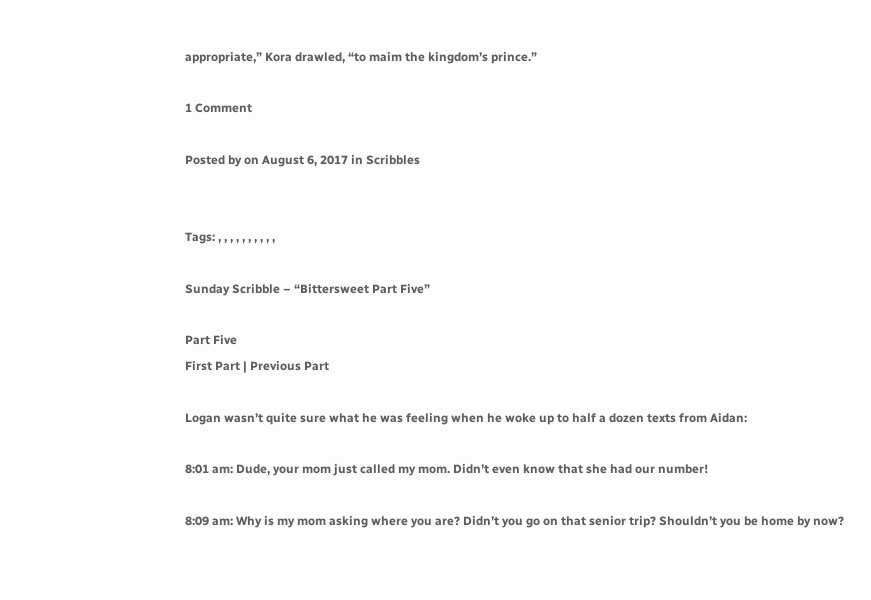appropriate,” Kora drawled, “to maim the kingdom’s prince.”

1 Comment

Posted by on August 6, 2017 in Scribbles


Tags: , , , , , , , , , ,

Sunday Scribble – “Bittersweet Part Five”

Part Five
First Part | Previous Part

Logan wasn’t quite sure what he was feeling when he woke up to half a dozen texts from Aidan:

8:01 am: Dude, your mom just called my mom. Didn’t even know that she had our number!

8:09 am: Why is my mom asking where you are? Didn’t you go on that senior trip? Shouldn’t you be home by now?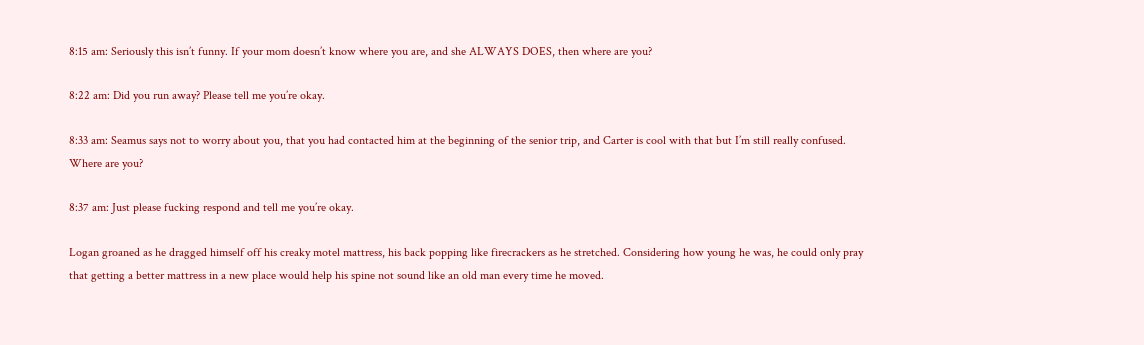8:15 am: Seriously this isn’t funny. If your mom doesn’t know where you are, and she ALWAYS DOES, then where are you?

8:22 am: Did you run away? Please tell me you’re okay.

8:33 am: Seamus says not to worry about you, that you had contacted him at the beginning of the senior trip, and Carter is cool with that but I’m still really confused. Where are you?

8:37 am: Just please fucking respond and tell me you’re okay.

Logan groaned as he dragged himself off his creaky motel mattress, his back popping like firecrackers as he stretched. Considering how young he was, he could only pray that getting a better mattress in a new place would help his spine not sound like an old man every time he moved.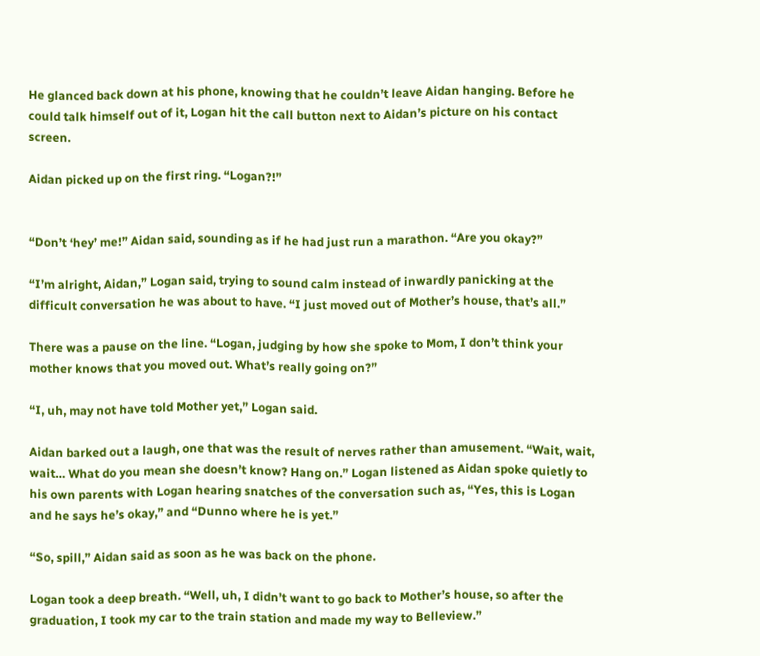He glanced back down at his phone, knowing that he couldn’t leave Aidan hanging. Before he could talk himself out of it, Logan hit the call button next to Aidan’s picture on his contact screen.

Aidan picked up on the first ring. “Logan?!”


“Don’t ‘hey’ me!” Aidan said, sounding as if he had just run a marathon. “Are you okay?”

“I’m alright, Aidan,” Logan said, trying to sound calm instead of inwardly panicking at the difficult conversation he was about to have. “I just moved out of Mother’s house, that’s all.”

There was a pause on the line. “Logan, judging by how she spoke to Mom, I don’t think your mother knows that you moved out. What’s really going on?”

“I, uh, may not have told Mother yet,” Logan said.

Aidan barked out a laugh, one that was the result of nerves rather than amusement. “Wait, wait, wait… What do you mean she doesn’t know? Hang on.” Logan listened as Aidan spoke quietly to his own parents with Logan hearing snatches of the conversation such as, “Yes, this is Logan and he says he’s okay,” and “Dunno where he is yet.”

“So, spill,” Aidan said as soon as he was back on the phone.

Logan took a deep breath. “Well, uh, I didn’t want to go back to Mother’s house, so after the graduation, I took my car to the train station and made my way to Belleview.”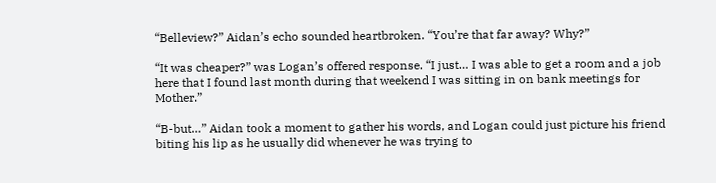“Belleview?” Aidan’s echo sounded heartbroken. “You’re that far away? Why?”

“It was cheaper?” was Logan’s offered response. “I just… I was able to get a room and a job here that I found last month during that weekend I was sitting in on bank meetings for Mother.”

“B-but…” Aidan took a moment to gather his words, and Logan could just picture his friend biting his lip as he usually did whenever he was trying to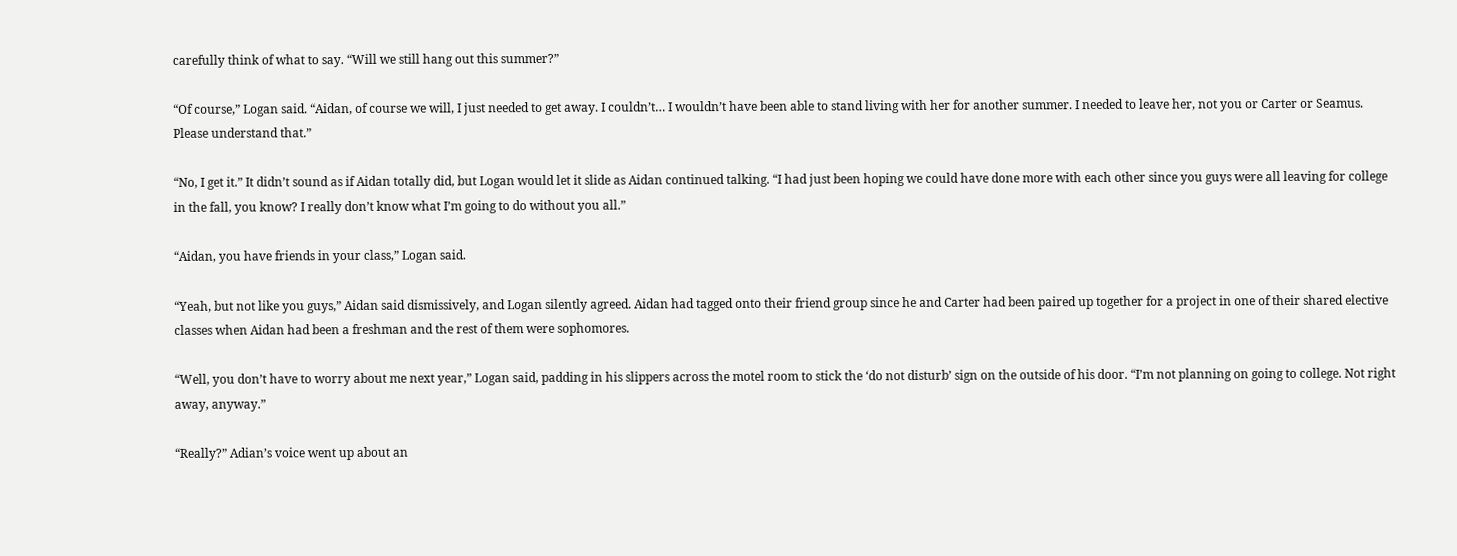carefully think of what to say. “Will we still hang out this summer?”

“Of course,” Logan said. “Aidan, of course we will, I just needed to get away. I couldn’t… I wouldn’t have been able to stand living with her for another summer. I needed to leave her, not you or Carter or Seamus. Please understand that.”

“No, I get it.” It didn’t sound as if Aidan totally did, but Logan would let it slide as Aidan continued talking. “I had just been hoping we could have done more with each other since you guys were all leaving for college in the fall, you know? I really don’t know what I’m going to do without you all.”

“Aidan, you have friends in your class,” Logan said.

“Yeah, but not like you guys,” Aidan said dismissively, and Logan silently agreed. Aidan had tagged onto their friend group since he and Carter had been paired up together for a project in one of their shared elective classes when Aidan had been a freshman and the rest of them were sophomores.

“Well, you don’t have to worry about me next year,” Logan said, padding in his slippers across the motel room to stick the ‘do not disturb’ sign on the outside of his door. “I’m not planning on going to college. Not right away, anyway.”

“Really?” Adian’s voice went up about an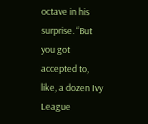octave in his surprise. “But you got accepted to, like, a dozen Ivy League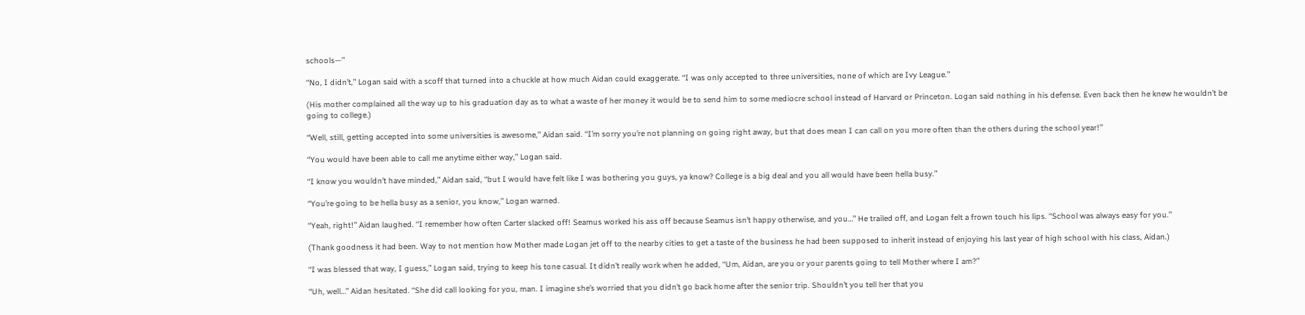schools—”

“No, I didn’t,” Logan said with a scoff that turned into a chuckle at how much Aidan could exaggerate. “I was only accepted to three universities, none of which are Ivy League.”

(His mother complained all the way up to his graduation day as to what a waste of her money it would be to send him to some mediocre school instead of Harvard or Princeton. Logan said nothing in his defense. Even back then he knew he wouldn’t be going to college.)

“Well, still, getting accepted into some universities is awesome,” Aidan said. “I’m sorry you’re not planning on going right away, but that does mean I can call on you more often than the others during the school year!”

“You would have been able to call me anytime either way,” Logan said.

“I know you wouldn’t have minded,” Aidan said, “but I would have felt like I was bothering you guys, ya know? College is a big deal and you all would have been hella busy.”

“You’re going to be hella busy as a senior, you know,” Logan warned.

“Yeah, right!” Aidan laughed. “I remember how often Carter slacked off! Seamus worked his ass off because Seamus isn’t happy otherwise, and you…” He trailed off, and Logan felt a frown touch his lips. “School was always easy for you.”

(Thank goodness it had been. Way to not mention how Mother made Logan jet off to the nearby cities to get a taste of the business he had been supposed to inherit instead of enjoying his last year of high school with his class, Aidan.)

“I was blessed that way, I guess,” Logan said, trying to keep his tone casual. It didn’t really work when he added, “Um, Aidan, are you or your parents going to tell Mother where I am?”

“Uh, well…” Aidan hesitated. “She did call looking for you, man. I imagine she’s worried that you didn’t go back home after the senior trip. Shouldn’t you tell her that you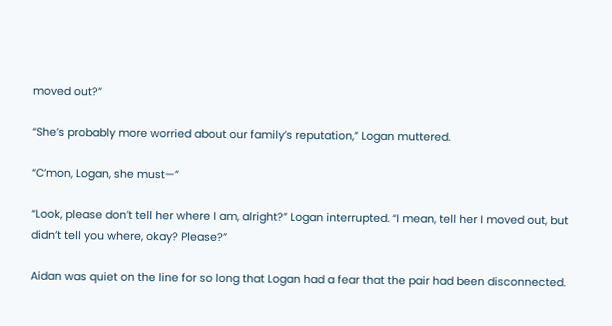moved out?”

“She’s probably more worried about our family’s reputation,” Logan muttered.

“C’mon, Logan, she must—”

“Look, please don’t tell her where I am, alright?” Logan interrupted. “I mean, tell her I moved out, but didn’t tell you where, okay? Please?”

Aidan was quiet on the line for so long that Logan had a fear that the pair had been disconnected.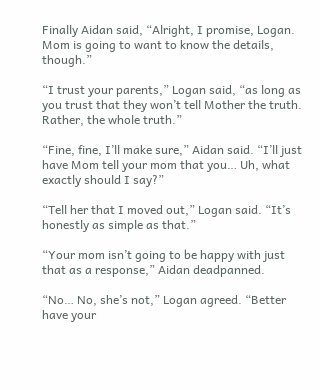Finally Aidan said, “Alright, I promise, Logan. Mom is going to want to know the details, though.”

“I trust your parents,” Logan said, “as long as you trust that they won’t tell Mother the truth. Rather, the whole truth.”

“Fine, fine, I’ll make sure,” Aidan said. “I’ll just have Mom tell your mom that you… Uh, what exactly should I say?”

“Tell her that I moved out,” Logan said. “It’s honestly as simple as that.”

“Your mom isn’t going to be happy with just that as a response,” Aidan deadpanned.

“No… No, she’s not,” Logan agreed. “Better have your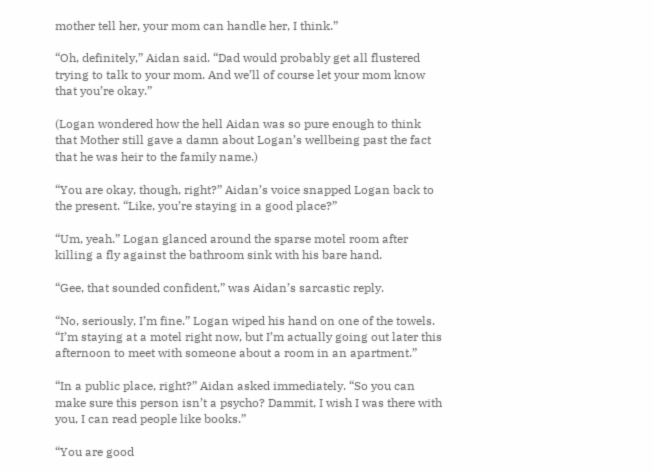mother tell her, your mom can handle her, I think.”

“Oh, definitely,” Aidan said. “Dad would probably get all flustered trying to talk to your mom. And we’ll of course let your mom know that you’re okay.”

(Logan wondered how the hell Aidan was so pure enough to think that Mother still gave a damn about Logan’s wellbeing past the fact that he was heir to the family name.)

“You are okay, though, right?” Aidan’s voice snapped Logan back to the present. “Like, you’re staying in a good place?”

“Um, yeah.” Logan glanced around the sparse motel room after killing a fly against the bathroom sink with his bare hand.

“Gee, that sounded confident,” was Aidan’s sarcastic reply.

“No, seriously, I’m fine.” Logan wiped his hand on one of the towels. “I’m staying at a motel right now, but I’m actually going out later this afternoon to meet with someone about a room in an apartment.”

“In a public place, right?” Aidan asked immediately. “So you can make sure this person isn’t a psycho? Dammit, I wish I was there with you, I can read people like books.”

“You are good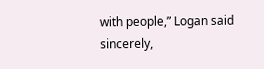with people,” Logan said sincerely,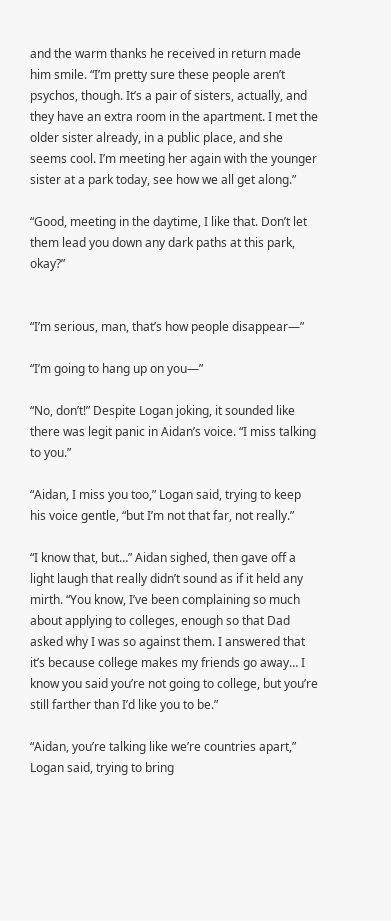and the warm thanks he received in return made him smile. “I’m pretty sure these people aren’t psychos, though. It’s a pair of sisters, actually, and they have an extra room in the apartment. I met the older sister already, in a public place, and she seems cool. I’m meeting her again with the younger sister at a park today, see how we all get along.”

“Good, meeting in the daytime, I like that. Don’t let them lead you down any dark paths at this park, okay?”


“I’m serious, man, that’s how people disappear—”

“I’m going to hang up on you—”

“No, don’t!” Despite Logan joking, it sounded like there was legit panic in Aidan’s voice. “I miss talking to you.”

“Aidan, I miss you too,” Logan said, trying to keep his voice gentle, “but I’m not that far, not really.”

“I know that, but…” Aidan sighed, then gave off a light laugh that really didn’t sound as if it held any mirth. “You know, I’ve been complaining so much about applying to colleges, enough so that Dad asked why I was so against them. I answered that it’s because college makes my friends go away… I know you said you’re not going to college, but you’re still farther than I’d like you to be.”

“Aidan, you’re talking like we’re countries apart,” Logan said, trying to bring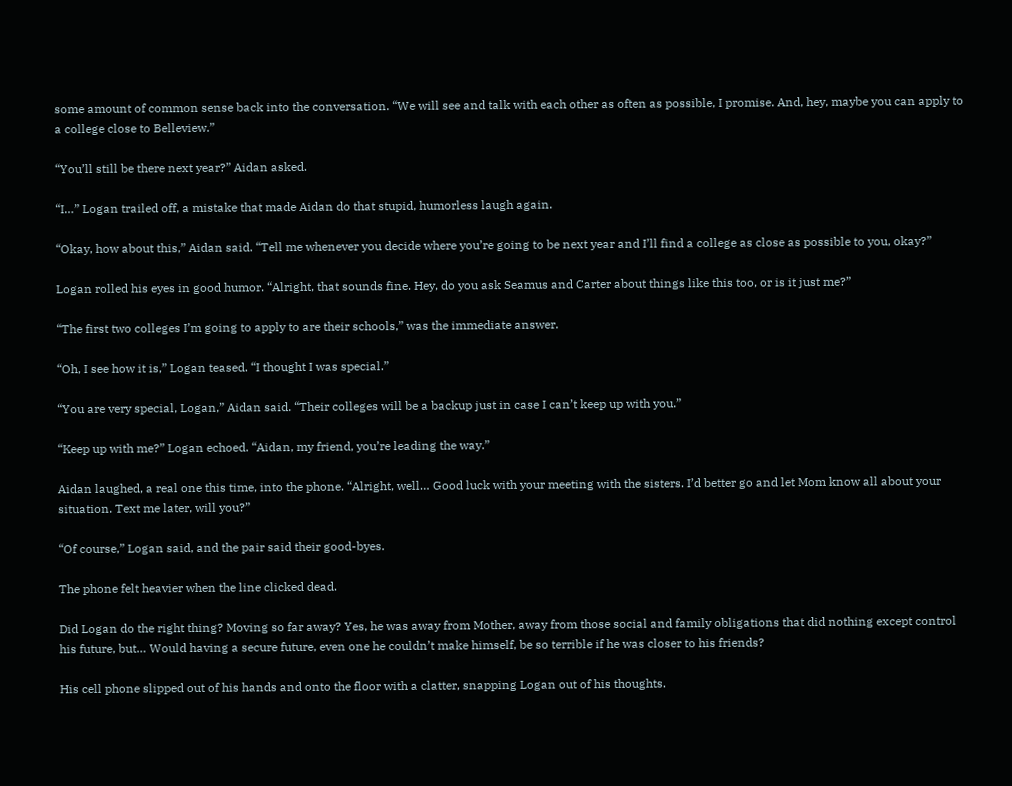some amount of common sense back into the conversation. “We will see and talk with each other as often as possible, I promise. And, hey, maybe you can apply to a college close to Belleview.”

“You’ll still be there next year?” Aidan asked.

“I…” Logan trailed off, a mistake that made Aidan do that stupid, humorless laugh again.

“Okay, how about this,” Aidan said. “Tell me whenever you decide where you’re going to be next year and I’ll find a college as close as possible to you, okay?”

Logan rolled his eyes in good humor. “Alright, that sounds fine. Hey, do you ask Seamus and Carter about things like this too, or is it just me?”

“The first two colleges I’m going to apply to are their schools,” was the immediate answer.

“Oh, I see how it is,” Logan teased. “I thought I was special.”

“You are very special, Logan,” Aidan said. “Their colleges will be a backup just in case I can’t keep up with you.”

“Keep up with me?” Logan echoed. “Aidan, my friend, you’re leading the way.”

Aidan laughed, a real one this time, into the phone. “Alright, well… Good luck with your meeting with the sisters. I’d better go and let Mom know all about your situation. Text me later, will you?”

“Of course,” Logan said, and the pair said their good-byes.

The phone felt heavier when the line clicked dead.

Did Logan do the right thing? Moving so far away? Yes, he was away from Mother, away from those social and family obligations that did nothing except control his future, but… Would having a secure future, even one he couldn’t make himself, be so terrible if he was closer to his friends?

His cell phone slipped out of his hands and onto the floor with a clatter, snapping Logan out of his thoughts.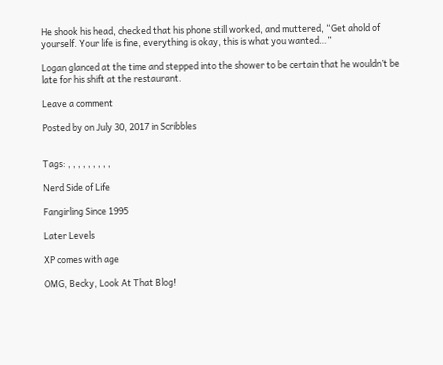He shook his head, checked that his phone still worked, and muttered, “Get ahold of yourself. Your life is fine, everything is okay, this is what you wanted…”

Logan glanced at the time and stepped into the shower to be certain that he wouldn’t be late for his shift at the restaurant.

Leave a comment

Posted by on July 30, 2017 in Scribbles


Tags: , , , , , , , , ,

Nerd Side of Life

Fangirling Since 1995

Later Levels

XP comes with age

OMG, Becky, Look At That Blog!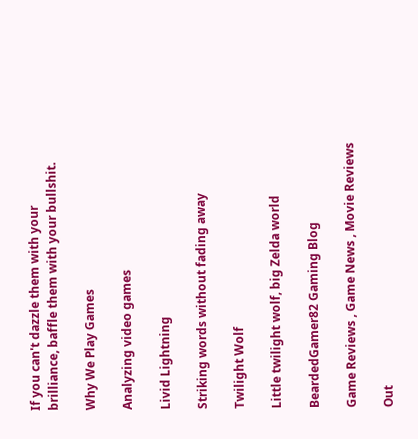If you can't dazzle them with your brilliance, baffle them with your bullshit.

Why We Play Games

Analyzing video games

Livid Lightning

Striking words without fading away

Twilight Wolf

Little twilight wolf, big Zelda world

BeardedGamer82 Gaming Blog

Game Reviews , Game News , Movie Reviews

Out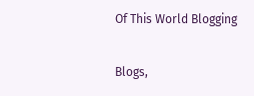Of This World Blogging

Blogs,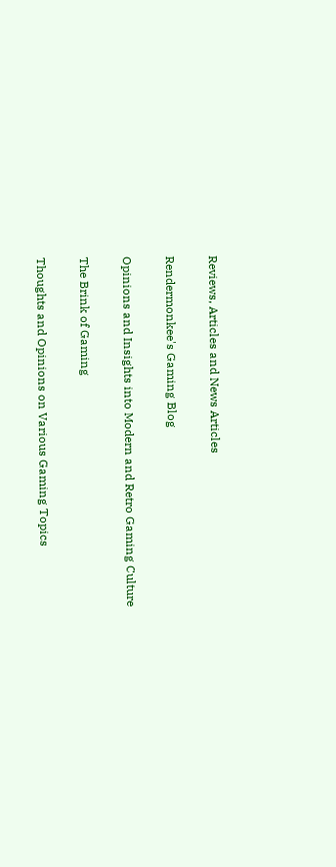Reviews, Articles and News Articles

Rendermonkee's Gaming Blog

Opinions and Insights into Modern and Retro Gaming Culture

The Brink of Gaming

Thoughts and Opinions on Various Gaming Topics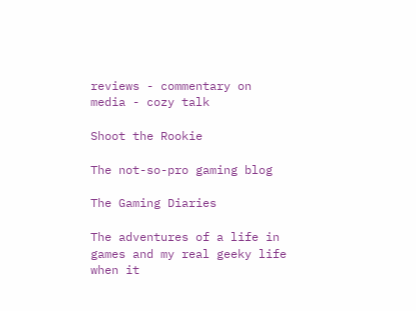reviews - commentary on media - cozy talk

Shoot the Rookie

The not-so-pro gaming blog

The Gaming Diaries

The adventures of a life in games and my real geeky life when it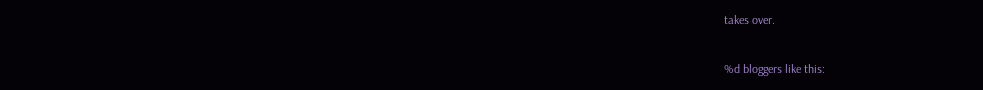takes over.

%d bloggers like this: